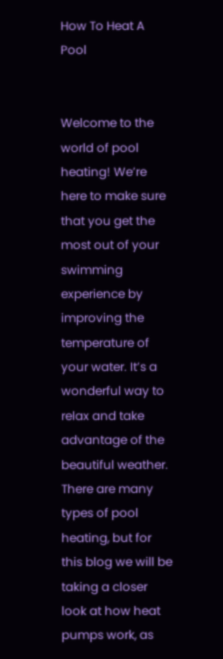How To Heat A Pool


Welcome to the world of pool heating! We’re here to make sure that you get the most out of your swimming experience by improving the temperature of your water. It’s a wonderful way to relax and take advantage of the beautiful weather. There are many types of pool heating, but for this blog we will be taking a closer look at how heat pumps work, as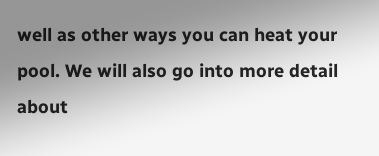well as other ways you can heat your pool. We will also go into more detail about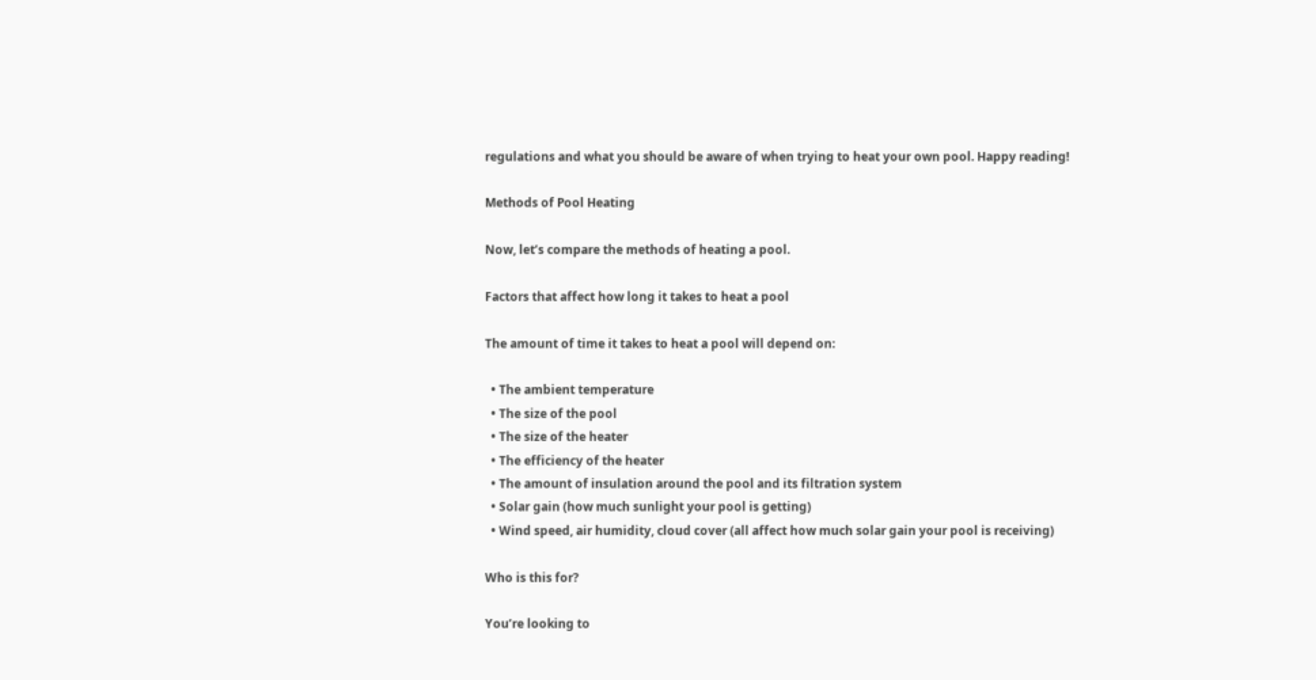regulations and what you should be aware of when trying to heat your own pool. Happy reading!

Methods of Pool Heating

Now, let’s compare the methods of heating a pool.

Factors that affect how long it takes to heat a pool

The amount of time it takes to heat a pool will depend on:

  • The ambient temperature
  • The size of the pool
  • The size of the heater
  • The efficiency of the heater
  • The amount of insulation around the pool and its filtration system
  • Solar gain (how much sunlight your pool is getting)
  • Wind speed, air humidity, cloud cover (all affect how much solar gain your pool is receiving)

Who is this for?

You’re looking to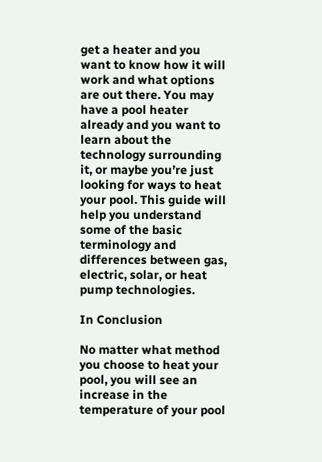get a heater and you want to know how it will work and what options are out there. You may have a pool heater already and you want to learn about the technology surrounding it, or maybe you’re just looking for ways to heat your pool. This guide will help you understand some of the basic terminology and differences between gas, electric, solar, or heat pump technologies.

In Conclusion

No matter what method you choose to heat your pool, you will see an increase in the temperature of your pool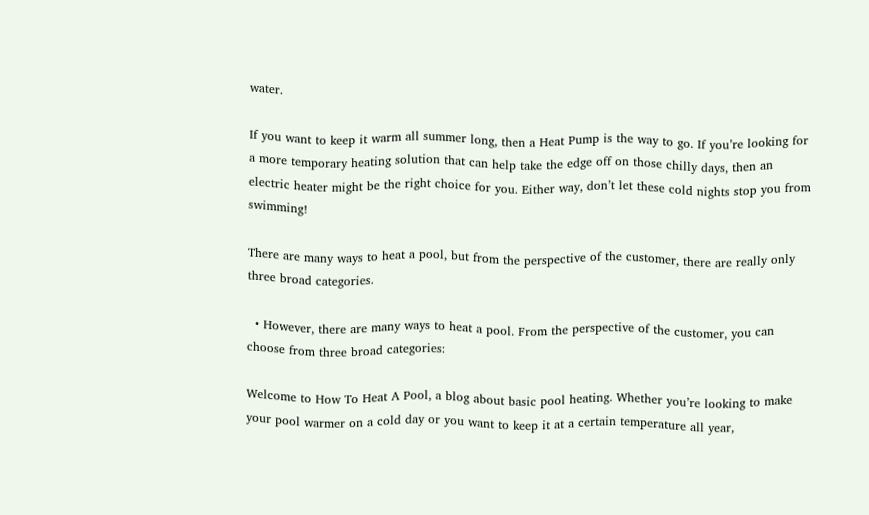water.

If you want to keep it warm all summer long, then a Heat Pump is the way to go. If you’re looking for a more temporary heating solution that can help take the edge off on those chilly days, then an electric heater might be the right choice for you. Either way, don’t let these cold nights stop you from swimming!

There are many ways to heat a pool, but from the perspective of the customer, there are really only three broad categories.

  • However, there are many ways to heat a pool. From the perspective of the customer, you can choose from three broad categories:

Welcome to How To Heat A Pool, a blog about basic pool heating. Whether you’re looking to make your pool warmer on a cold day or you want to keep it at a certain temperature all year,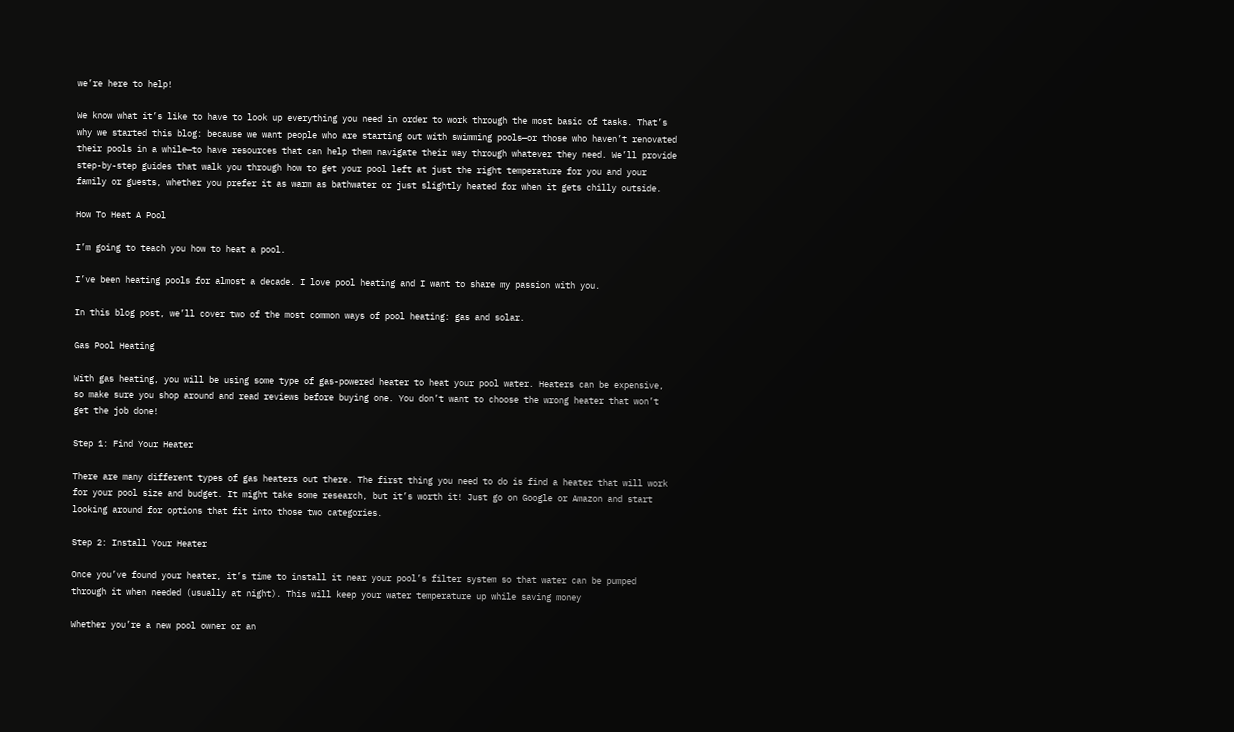we’re here to help!

We know what it’s like to have to look up everything you need in order to work through the most basic of tasks. That’s why we started this blog: because we want people who are starting out with swimming pools—or those who haven’t renovated their pools in a while—to have resources that can help them navigate their way through whatever they need. We’ll provide step-by-step guides that walk you through how to get your pool left at just the right temperature for you and your family or guests, whether you prefer it as warm as bathwater or just slightly heated for when it gets chilly outside.

How To Heat A Pool

I’m going to teach you how to heat a pool.

I’ve been heating pools for almost a decade. I love pool heating and I want to share my passion with you.

In this blog post, we’ll cover two of the most common ways of pool heating: gas and solar.

Gas Pool Heating

With gas heating, you will be using some type of gas-powered heater to heat your pool water. Heaters can be expensive, so make sure you shop around and read reviews before buying one. You don’t want to choose the wrong heater that won’t get the job done!

Step 1: Find Your Heater

There are many different types of gas heaters out there. The first thing you need to do is find a heater that will work for your pool size and budget. It might take some research, but it’s worth it! Just go on Google or Amazon and start looking around for options that fit into those two categories.

Step 2: Install Your Heater

Once you’ve found your heater, it’s time to install it near your pool’s filter system so that water can be pumped through it when needed (usually at night). This will keep your water temperature up while saving money

Whether you’re a new pool owner or an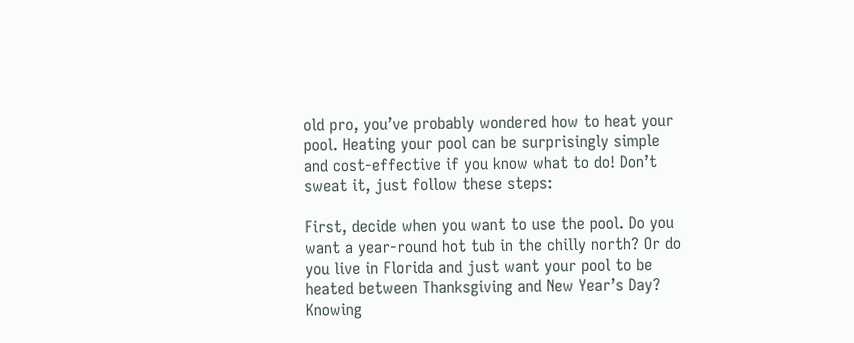old pro, you’ve probably wondered how to heat your pool. Heating your pool can be surprisingly simple and cost-effective if you know what to do! Don’t sweat it, just follow these steps:

First, decide when you want to use the pool. Do you want a year-round hot tub in the chilly north? Or do you live in Florida and just want your pool to be heated between Thanksgiving and New Year’s Day? Knowing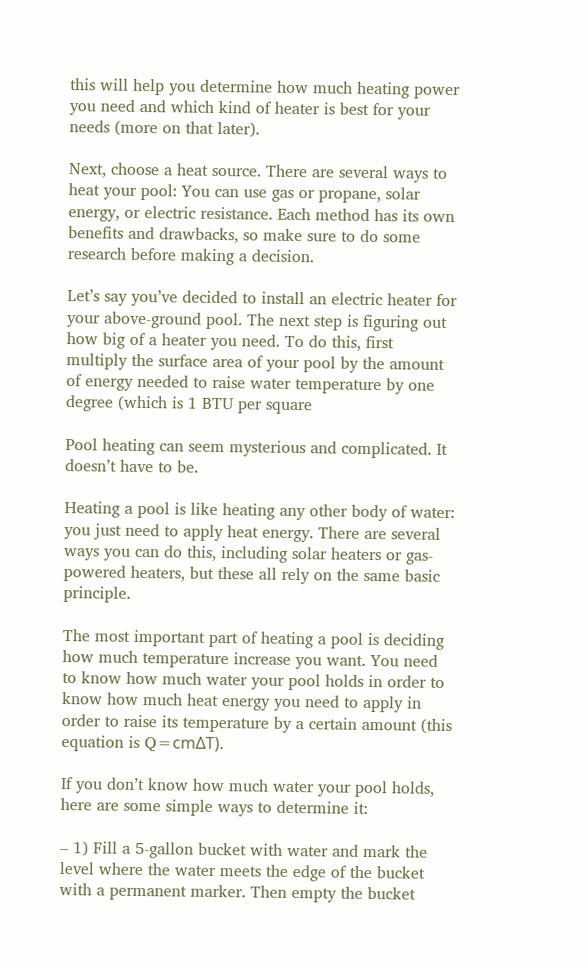this will help you determine how much heating power you need and which kind of heater is best for your needs (more on that later).

Next, choose a heat source. There are several ways to heat your pool: You can use gas or propane, solar energy, or electric resistance. Each method has its own benefits and drawbacks, so make sure to do some research before making a decision.

Let’s say you’ve decided to install an electric heater for your above-ground pool. The next step is figuring out how big of a heater you need. To do this, first multiply the surface area of your pool by the amount of energy needed to raise water temperature by one degree (which is 1 BTU per square

Pool heating can seem mysterious and complicated. It doesn’t have to be.

Heating a pool is like heating any other body of water: you just need to apply heat energy. There are several ways you can do this, including solar heaters or gas-powered heaters, but these all rely on the same basic principle.

The most important part of heating a pool is deciding how much temperature increase you want. You need to know how much water your pool holds in order to know how much heat energy you need to apply in order to raise its temperature by a certain amount (this equation is Q=cmΔT).

If you don’t know how much water your pool holds, here are some simple ways to determine it:

– 1) Fill a 5-gallon bucket with water and mark the level where the water meets the edge of the bucket with a permanent marker. Then empty the bucket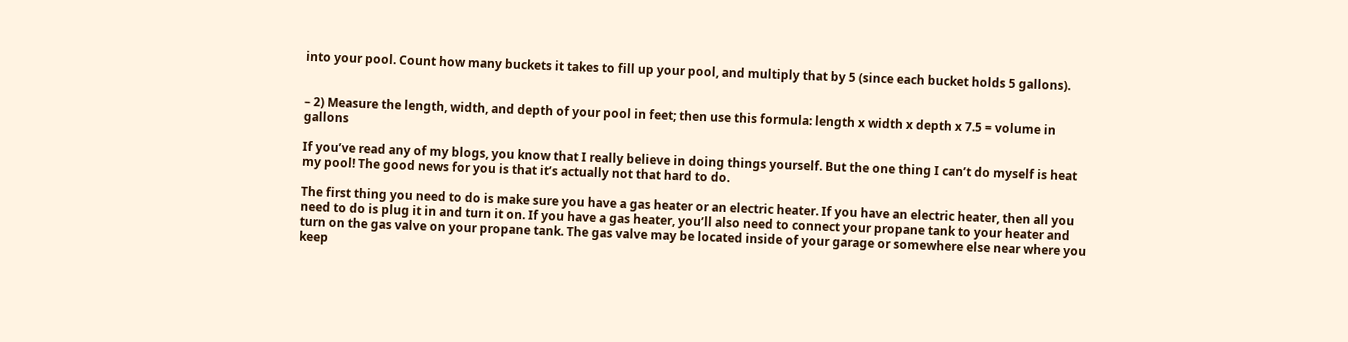into your pool. Count how many buckets it takes to fill up your pool, and multiply that by 5 (since each bucket holds 5 gallons).


– 2) Measure the length, width, and depth of your pool in feet; then use this formula: length x width x depth x 7.5 = volume in gallons

If you’ve read any of my blogs, you know that I really believe in doing things yourself. But the one thing I can’t do myself is heat my pool! The good news for you is that it’s actually not that hard to do.

The first thing you need to do is make sure you have a gas heater or an electric heater. If you have an electric heater, then all you need to do is plug it in and turn it on. If you have a gas heater, you’ll also need to connect your propane tank to your heater and turn on the gas valve on your propane tank. The gas valve may be located inside of your garage or somewhere else near where you keep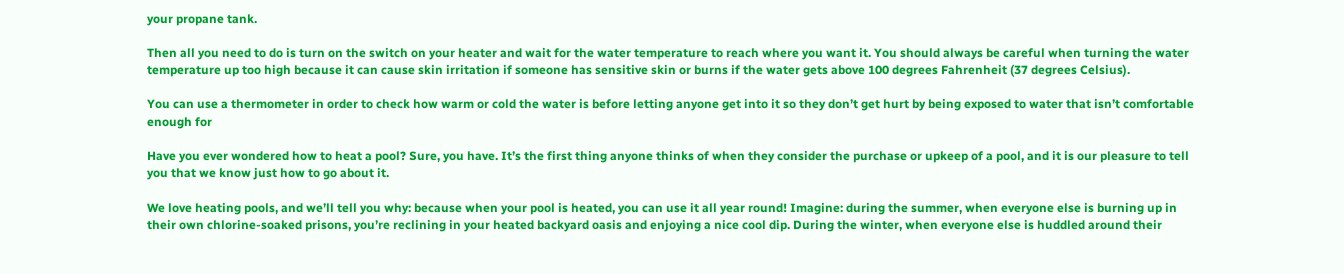your propane tank.

Then all you need to do is turn on the switch on your heater and wait for the water temperature to reach where you want it. You should always be careful when turning the water temperature up too high because it can cause skin irritation if someone has sensitive skin or burns if the water gets above 100 degrees Fahrenheit (37 degrees Celsius).

You can use a thermometer in order to check how warm or cold the water is before letting anyone get into it so they don’t get hurt by being exposed to water that isn’t comfortable enough for

Have you ever wondered how to heat a pool? Sure, you have. It’s the first thing anyone thinks of when they consider the purchase or upkeep of a pool, and it is our pleasure to tell you that we know just how to go about it.

We love heating pools, and we’ll tell you why: because when your pool is heated, you can use it all year round! Imagine: during the summer, when everyone else is burning up in their own chlorine-soaked prisons, you’re reclining in your heated backyard oasis and enjoying a nice cool dip. During the winter, when everyone else is huddled around their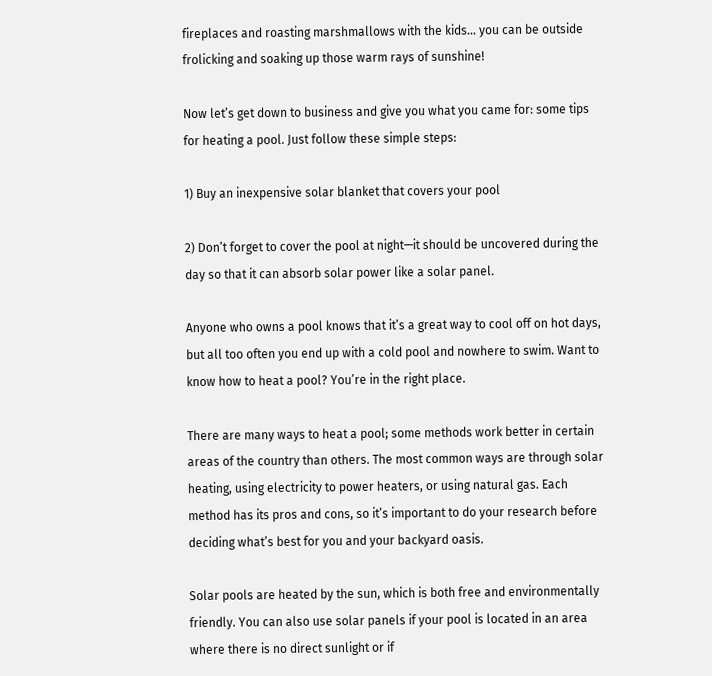fireplaces and roasting marshmallows with the kids… you can be outside frolicking and soaking up those warm rays of sunshine!

Now let’s get down to business and give you what you came for: some tips for heating a pool. Just follow these simple steps:

1) Buy an inexpensive solar blanket that covers your pool

2) Don’t forget to cover the pool at night—it should be uncovered during the day so that it can absorb solar power like a solar panel.

Anyone who owns a pool knows that it’s a great way to cool off on hot days, but all too often you end up with a cold pool and nowhere to swim. Want to know how to heat a pool? You’re in the right place.

There are many ways to heat a pool; some methods work better in certain areas of the country than others. The most common ways are through solar heating, using electricity to power heaters, or using natural gas. Each method has its pros and cons, so it’s important to do your research before deciding what’s best for you and your backyard oasis.

Solar pools are heated by the sun, which is both free and environmentally friendly. You can also use solar panels if your pool is located in an area where there is no direct sunlight or if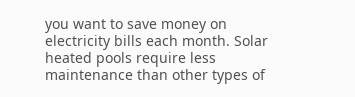you want to save money on electricity bills each month. Solar heated pools require less maintenance than other types of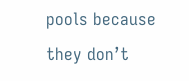pools because they don’t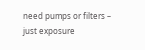need pumps or filters – just exposure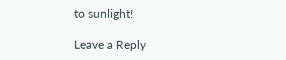to sunlight!

Leave a Reply